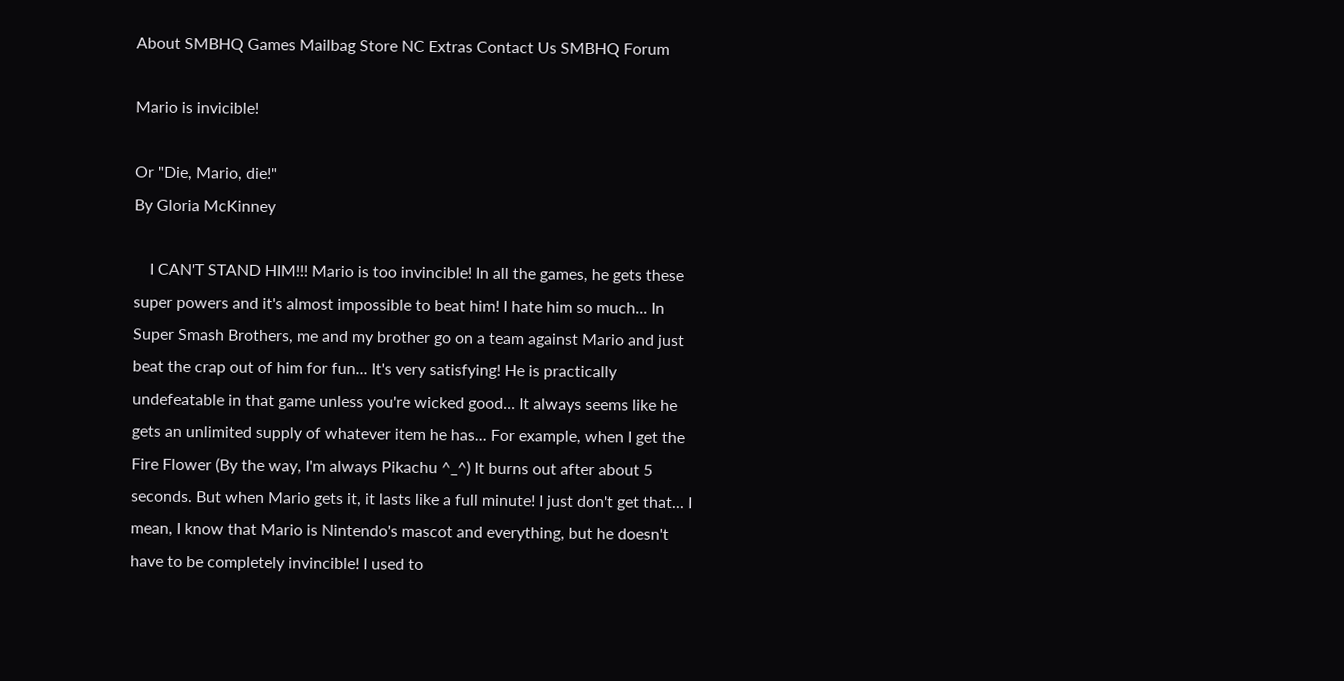About SMBHQ Games Mailbag Store NC Extras Contact Us SMBHQ Forum

Mario is invicible!

Or "Die, Mario, die!"
By Gloria McKinney

    I CAN'T STAND HIM!!! Mario is too invincible! In all the games, he gets these super powers and it's almost impossible to beat him! I hate him so much... In Super Smash Brothers, me and my brother go on a team against Mario and just beat the crap out of him for fun... It's very satisfying! He is practically undefeatable in that game unless you're wicked good... It always seems like he gets an unlimited supply of whatever item he has... For example, when I get the Fire Flower (By the way, I'm always Pikachu ^_^) It burns out after about 5 seconds. But when Mario gets it, it lasts like a full minute! I just don't get that... I mean, I know that Mario is Nintendo's mascot and everything, but he doesn't have to be completely invincible! I used to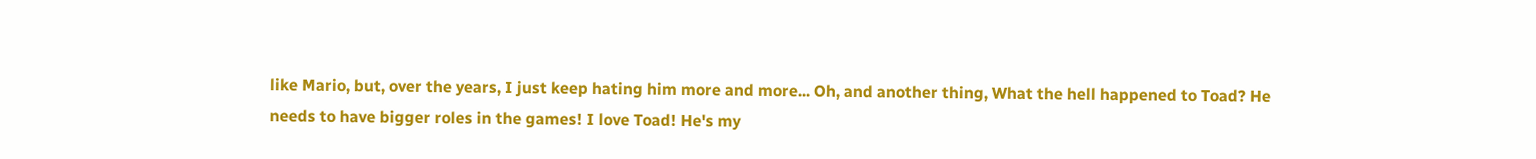like Mario, but, over the years, I just keep hating him more and more... Oh, and another thing, What the hell happened to Toad? He needs to have bigger roles in the games! I love Toad! He's my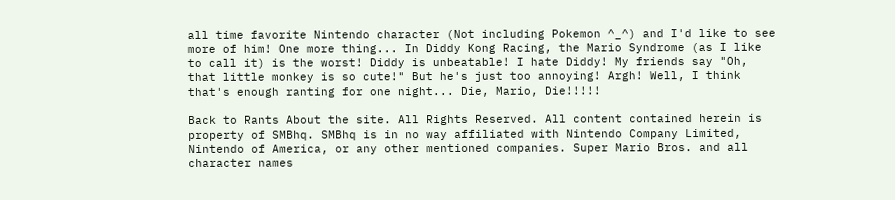all time favorite Nintendo character (Not including Pokemon ^_^) and I'd like to see more of him! One more thing... In Diddy Kong Racing, the Mario Syndrome (as I like to call it) is the worst! Diddy is unbeatable! I hate Diddy! My friends say "Oh, that little monkey is so cute!" But he's just too annoying! Argh! Well, I think that's enough ranting for one night... Die, Mario, Die!!!!!

Back to Rants About the site. All Rights Reserved. All content contained herein is property of SMBhq. SMBhq is in no way affiliated with Nintendo Company Limited, Nintendo of America, or any other mentioned companies. Super Mario Bros. and all character names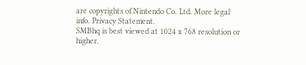are copyrights of Nintendo Co. Ltd. More legal info. Privacy Statement.
SMBhq is best viewed at 1024 x 768 resolution or higher.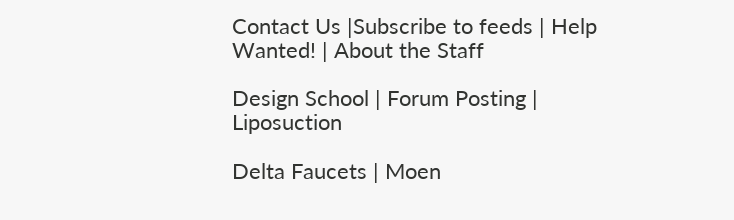Contact Us |Subscribe to feeds | Help Wanted! | About the Staff

Design School | Forum Posting | Liposuction

Delta Faucets | Moen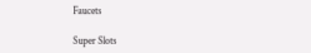Faucets

Super Slots